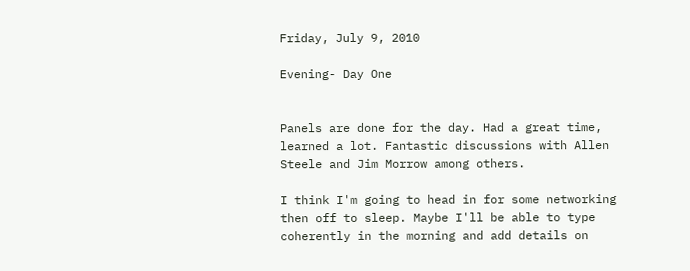Friday, July 9, 2010

Evening- Day One


Panels are done for the day. Had a great time, learned a lot. Fantastic discussions with Allen Steele and Jim Morrow among others.

I think I'm going to head in for some networking then off to sleep. Maybe I'll be able to type coherently in the morning and add details on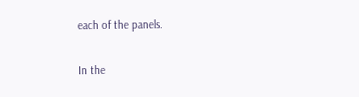each of the panels.

In the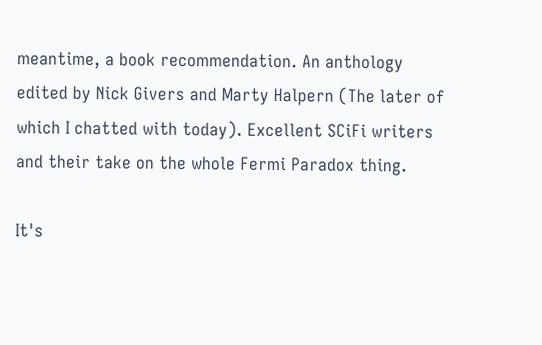meantime, a book recommendation. An anthology edited by Nick Givers and Marty Halpern (The later of which I chatted with today). Excellent SCiFi writers and their take on the whole Fermi Paradox thing.

It's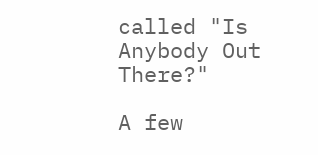called "Is Anybody Out There?"

A few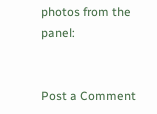photos from the panel:


Post a Comment